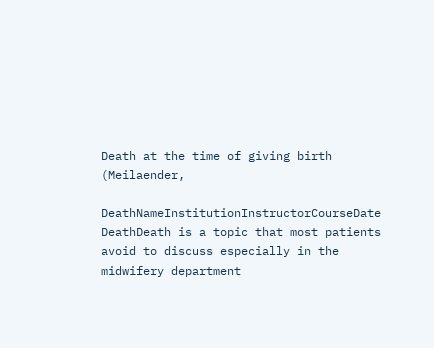Death at the time of giving birth (Meilaender,

DeathNameInstitutionInstructorCourseDate DeathDeath is a topic that most patients avoid to discuss especially in the midwifery department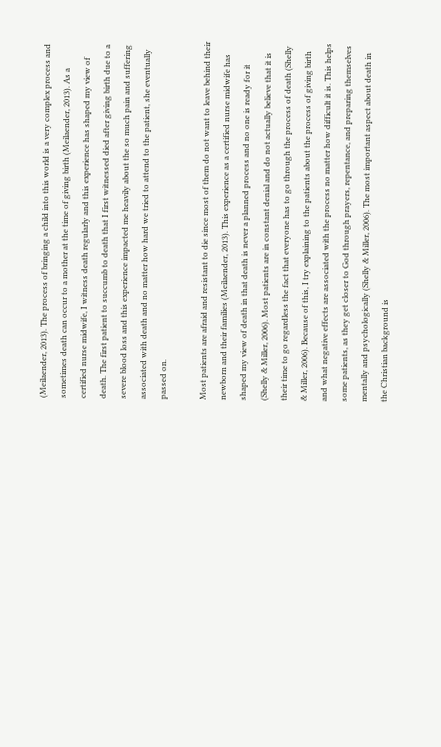(Meilaender, 2013). The process of bringing a child into this world is a very complex process and sometimes death can occur to a mother at the time of giving birth (Meilaender, 2013). As a certified nurse midwife, I witness death regularly and this experience has shaped my view of death. The first patient to succumb to death that I first witnessed died after giving birth due to a severe blood loss and this experience impacted me heavily about the so much pain and suffering associated with death and no matter how hard we tried to attend to the patient, she eventually passed on.

Most patients are afraid and resistant to die since most of them do not want to leave behind their newborn and their families (Meilaender, 2013). This experience as a certified nurse midwife has shaped my view of death in that death is never a planned process and no one is ready for it (Shelly & Miller, 2006). Most patients are in constant denial and do not actually believe that it is their time to go regardless the fact that everyone has to go through the process of death (Shelly & Miller, 2006). Because of this, I try explaining to the patients about the process of giving birth and what negative effects are associated with the process no matter how difficult it is. This helps some patients, as they get closer to God through prayers, repentance, and preparing themselves mentally and psychologically (Shelly & Miller, 2006). The most important aspect about death in the Christian background is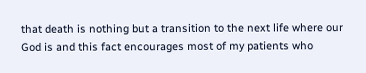that death is nothing but a transition to the next life where our God is and this fact encourages most of my patients who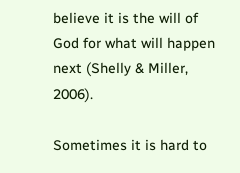believe it is the will of God for what will happen next (Shelly & Miller, 2006).

Sometimes it is hard to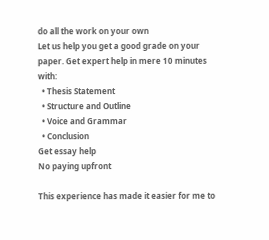do all the work on your own
Let us help you get a good grade on your paper. Get expert help in mere 10 minutes with:
  • Thesis Statement
  • Structure and Outline
  • Voice and Grammar
  • Conclusion
Get essay help
No paying upfront

This experience has made it easier for me to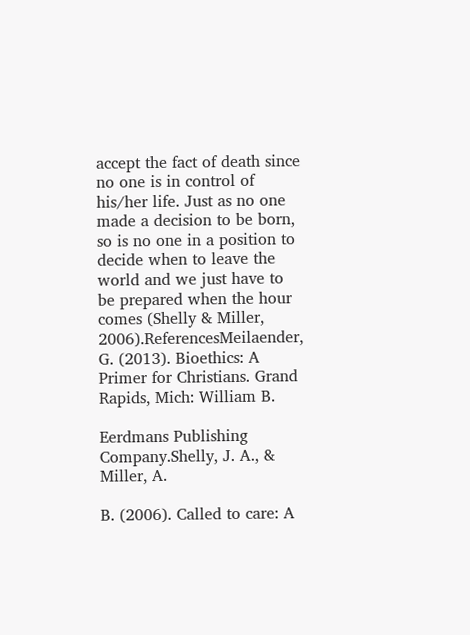accept the fact of death since no one is in control of his/her life. Just as no one made a decision to be born, so is no one in a position to decide when to leave the world and we just have to be prepared when the hour comes (Shelly & Miller, 2006).ReferencesMeilaender, G. (2013). Bioethics: A Primer for Christians. Grand Rapids, Mich: William B.

Eerdmans Publishing Company.Shelly, J. A., & Miller, A.

B. (2006). Called to care: A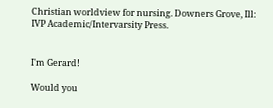Christian worldview for nursing. Downers Grove, Ill: IVP Academic/Intervarsity Press.


I'm Gerard!

Would you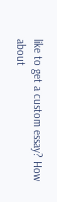like to get a custom essay? How about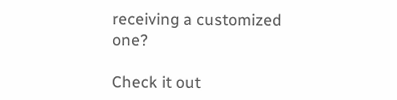receiving a customized one?

Check it out